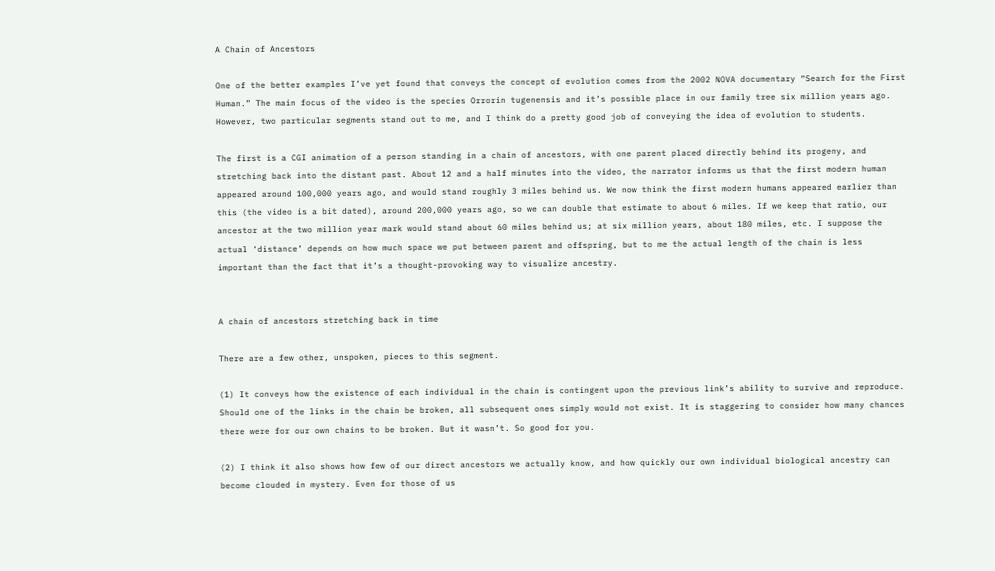A Chain of Ancestors

One of the better examples I’ve yet found that conveys the concept of evolution comes from the 2002 NOVA documentary “Search for the First Human.” The main focus of the video is the species Orrorin tugenensis and it’s possible place in our family tree six million years ago. However, two particular segments stand out to me, and I think do a pretty good job of conveying the idea of evolution to students.

The first is a CGI animation of a person standing in a chain of ancestors, with one parent placed directly behind its progeny, and stretching back into the distant past. About 12 and a half minutes into the video, the narrator informs us that the first modern human appeared around 100,000 years ago, and would stand roughly 3 miles behind us. We now think the first modern humans appeared earlier than this (the video is a bit dated), around 200,000 years ago, so we can double that estimate to about 6 miles. If we keep that ratio, our ancestor at the two million year mark would stand about 60 miles behind us; at six million years, about 180 miles, etc. I suppose the actual ‘distance’ depends on how much space we put between parent and offspring, but to me the actual length of the chain is less important than the fact that it’s a thought-provoking way to visualize ancestry.


A chain of ancestors stretching back in time

There are a few other, unspoken, pieces to this segment.

(1) It conveys how the existence of each individual in the chain is contingent upon the previous link’s ability to survive and reproduce. Should one of the links in the chain be broken, all subsequent ones simply would not exist. It is staggering to consider how many chances there were for our own chains to be broken. But it wasn’t. So good for you.

(2) I think it also shows how few of our direct ancestors we actually know, and how quickly our own individual biological ancestry can become clouded in mystery. Even for those of us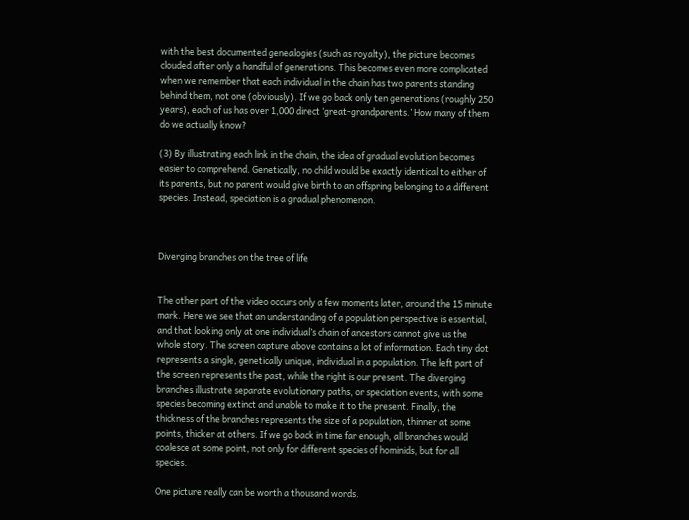with the best documented genealogies (such as royalty), the picture becomes clouded after only a handful of generations. This becomes even more complicated when we remember that each individual in the chain has two parents standing behind them, not one (obviously). If we go back only ten generations (roughly 250 years), each of us has over 1,000 direct ‘great-grandparents.’ How many of them do we actually know?

(3) By illustrating each link in the chain, the idea of gradual evolution becomes easier to comprehend. Genetically, no child would be exactly identical to either of its parents, but no parent would give birth to an offspring belonging to a different species. Instead, speciation is a gradual phenomenon.



Diverging branches on the tree of life


The other part of the video occurs only a few moments later, around the 15 minute mark. Here we see that an understanding of a population perspective is essential, and that looking only at one individual’s chain of ancestors cannot give us the whole story. The screen capture above contains a lot of information. Each tiny dot represents a single, genetically unique, individual in a population. The left part of the screen represents the past, while the right is our present. The diverging branches illustrate separate evolutionary paths, or speciation events, with some species becoming extinct and unable to make it to the present. Finally, the thickness of the branches represents the size of a population, thinner at some points, thicker at others. If we go back in time far enough, all branches would coalesce at some point, not only for different species of hominids, but for all species.

One picture really can be worth a thousand words.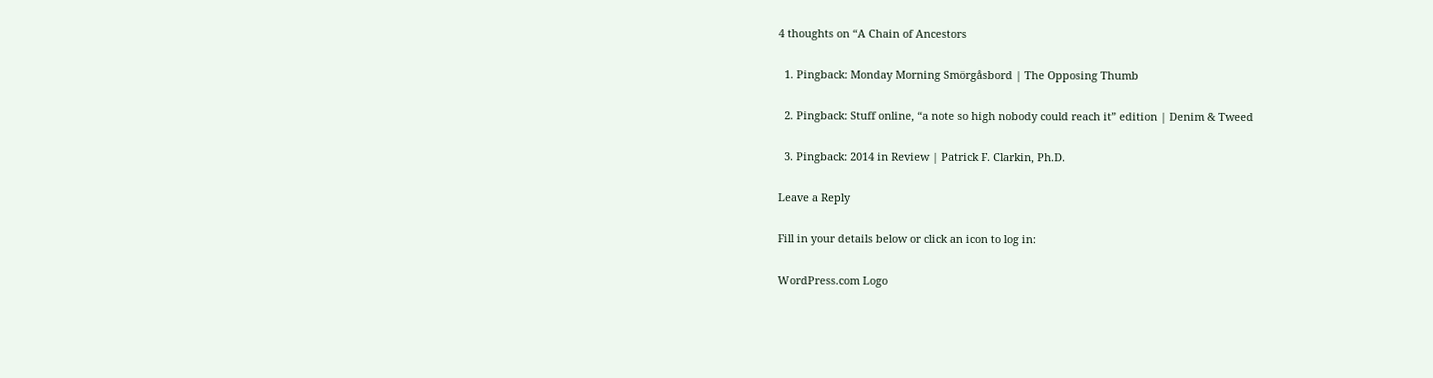4 thoughts on “A Chain of Ancestors

  1. Pingback: Monday Morning Smörgåsbord | The Opposing Thumb

  2. Pingback: Stuff online, “a note so high nobody could reach it” edition | Denim & Tweed

  3. Pingback: 2014 in Review | Patrick F. Clarkin, Ph.D.

Leave a Reply

Fill in your details below or click an icon to log in:

WordPress.com Logo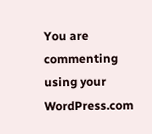You are commenting using your WordPress.com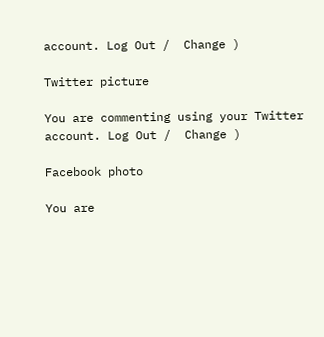account. Log Out /  Change )

Twitter picture

You are commenting using your Twitter account. Log Out /  Change )

Facebook photo

You are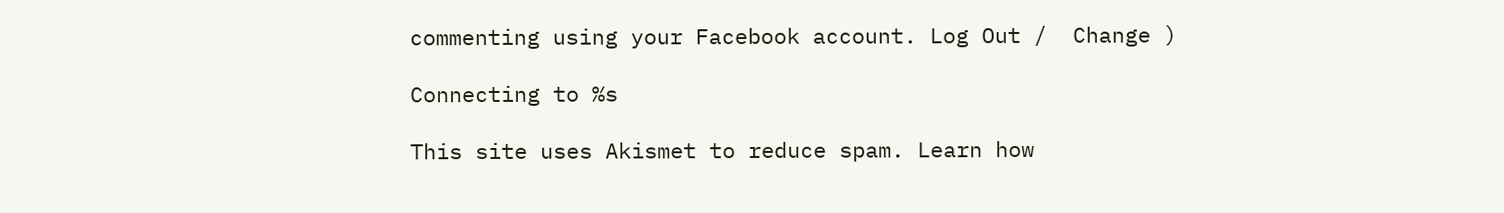commenting using your Facebook account. Log Out /  Change )

Connecting to %s

This site uses Akismet to reduce spam. Learn how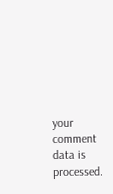your comment data is processed.